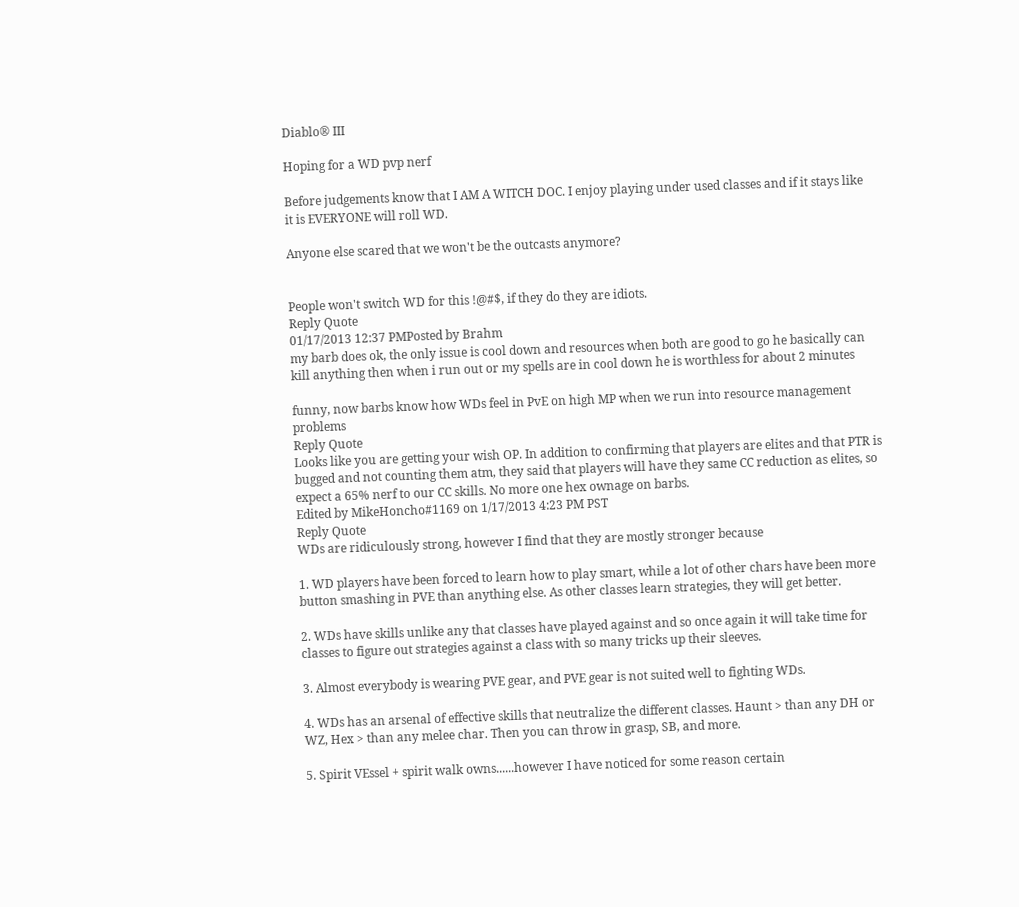Diablo® III

Hoping for a WD pvp nerf

Before judgements know that I AM A WITCH DOC. I enjoy playing under used classes and if it stays like it is EVERYONE will roll WD.

Anyone else scared that we won't be the outcasts anymore?


People won't switch WD for this !@#$, if they do they are idiots.
Reply Quote
01/17/2013 12:37 PMPosted by Brahm
my barb does ok, the only issue is cool down and resources when both are good to go he basically can kill anything then when i run out or my spells are in cool down he is worthless for about 2 minutes

funny, now barbs know how WDs feel in PvE on high MP when we run into resource management problems
Reply Quote
Looks like you are getting your wish OP. In addition to confirming that players are elites and that PTR is bugged and not counting them atm, they said that players will have they same CC reduction as elites, so expect a 65% nerf to our CC skills. No more one hex ownage on barbs.
Edited by MikeHoncho#1169 on 1/17/2013 4:23 PM PST
Reply Quote
WDs are ridiculously strong, however I find that they are mostly stronger because

1. WD players have been forced to learn how to play smart, while a lot of other chars have been more button smashing in PVE than anything else. As other classes learn strategies, they will get better.

2. WDs have skills unlike any that classes have played against and so once again it will take time for classes to figure out strategies against a class with so many tricks up their sleeves.

3. Almost everybody is wearing PVE gear, and PVE gear is not suited well to fighting WDs.

4. WDs has an arsenal of effective skills that neutralize the different classes. Haunt > than any DH or WZ, Hex > than any melee char. Then you can throw in grasp, SB, and more.

5. Spirit VEssel + spirit walk owns......however I have noticed for some reason certain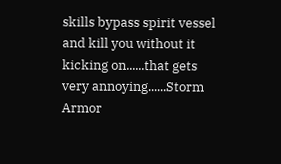skills bypass spirit vessel and kill you without it kicking on......that gets very annoying......Storm Armor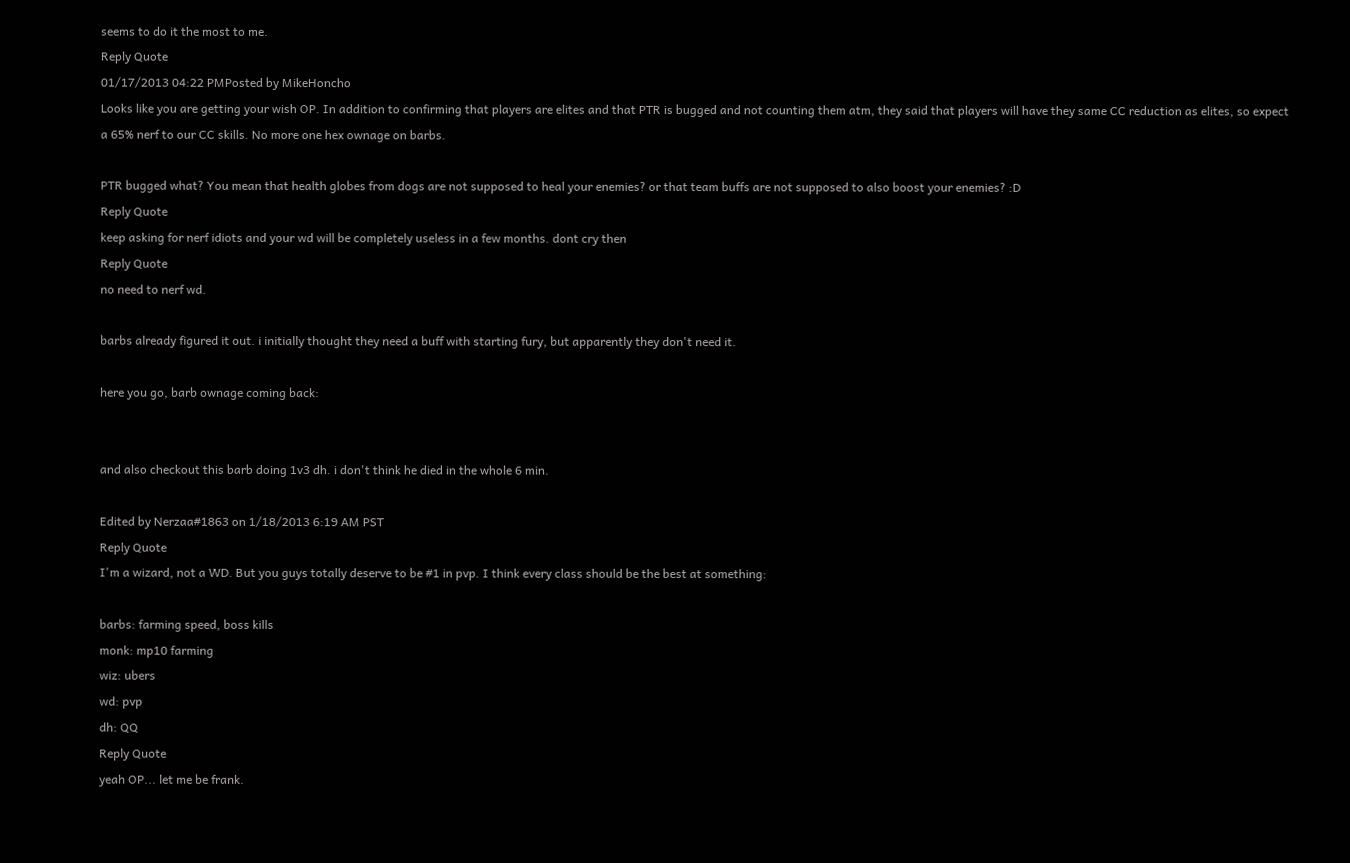seems to do it the most to me.
Reply Quote
01/17/2013 04:22 PMPosted by MikeHoncho
Looks like you are getting your wish OP. In addition to confirming that players are elites and that PTR is bugged and not counting them atm, they said that players will have they same CC reduction as elites, so expect a 65% nerf to our CC skills. No more one hex ownage on barbs.

PTR bugged what? You mean that health globes from dogs are not supposed to heal your enemies? or that team buffs are not supposed to also boost your enemies? :D
Reply Quote
keep asking for nerf idiots and your wd will be completely useless in a few months. dont cry then
Reply Quote
no need to nerf wd.

barbs already figured it out. i initially thought they need a buff with starting fury, but apparently they don't need it.

here you go, barb ownage coming back:


and also checkout this barb doing 1v3 dh. i don't think he died in the whole 6 min.

Edited by Nerzaa#1863 on 1/18/2013 6:19 AM PST
Reply Quote
I'm a wizard, not a WD. But you guys totally deserve to be #1 in pvp. I think every class should be the best at something:

barbs: farming speed, boss kills
monk: mp10 farming
wiz: ubers
wd: pvp
dh: QQ
Reply Quote
yeah OP... let me be frank.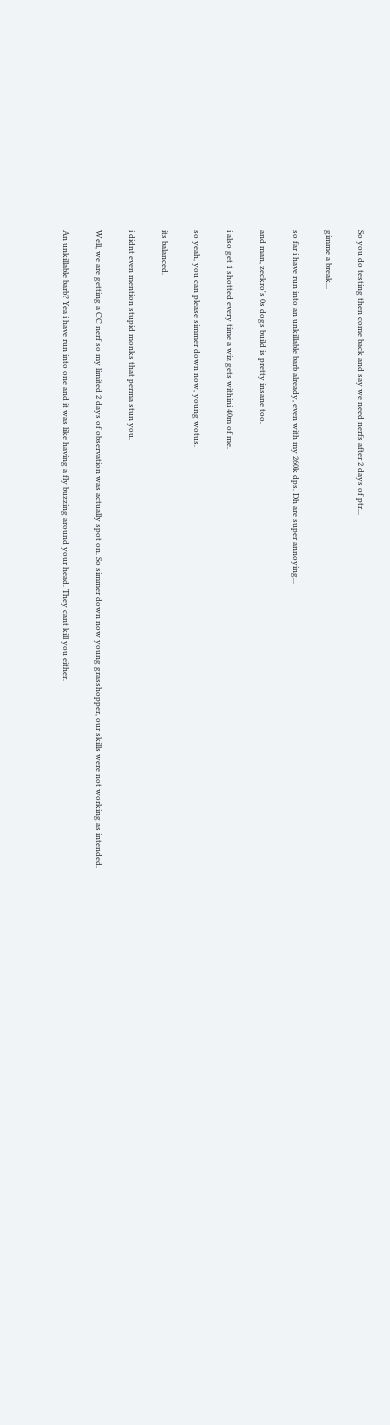So you do testing then come back and say we need nerfs after 2 days of ptr...

gimme a break...

so far i have run into an unkillable barb already, even with my 260k dps. Dh are super annoying...

and man, zeckro's 0s dogs build is pretty insane too.

i also get 1 shotted every time a wiz gets withini 40m of me.

so yeah, you can please simmer down now, young wotus.

its balanced.

i didnt even mention stupid monks that perma stun you.

Well, we are getting a CC nerf so my limited 2 days of observation was actually spot on. So simmer down now young grasshopper, our skills were not working as intended.

An unkillable barb? Yea i have run into one and it was like having a fly buzzing around your head. They cant kill you either.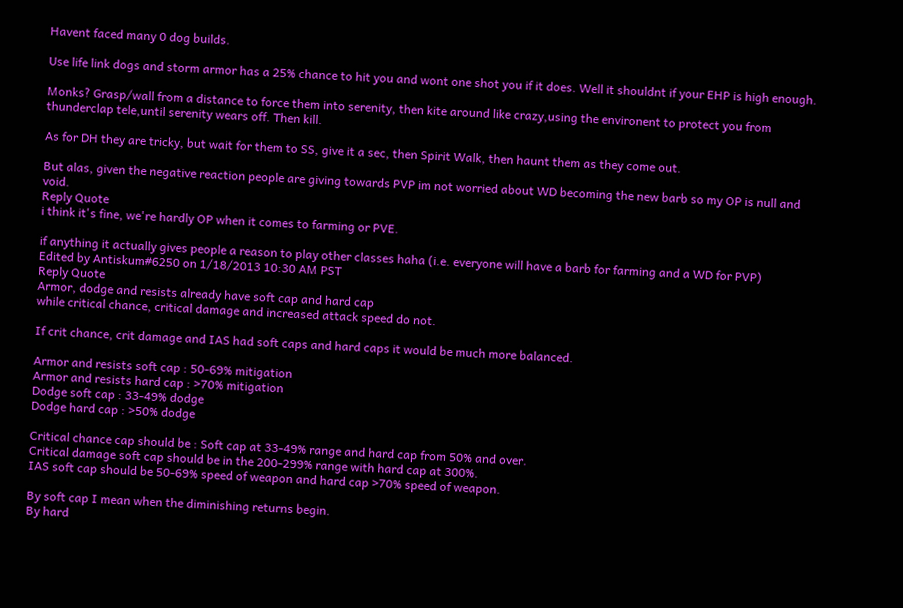Havent faced many 0 dog builds.

Use life link dogs and storm armor has a 25% chance to hit you and wont one shot you if it does. Well it shouldnt if your EHP is high enough.

Monks? Grasp/wall from a distance to force them into serenity, then kite around like crazy,using the environent to protect you from thunderclap tele,until serenity wears off. Then kill.

As for DH they are tricky, but wait for them to SS, give it a sec, then Spirit Walk, then haunt them as they come out.

But alas, given the negative reaction people are giving towards PVP im not worried about WD becoming the new barb so my OP is null and void.
Reply Quote
i think it's fine, we're hardly OP when it comes to farming or PVE.

if anything it actually gives people a reason to play other classes haha (i.e. everyone will have a barb for farming and a WD for PVP)
Edited by Antiskum#6250 on 1/18/2013 10:30 AM PST
Reply Quote
Armor, dodge and resists already have soft cap and hard cap
while critical chance, critical damage and increased attack speed do not.

If crit chance, crit damage and IAS had soft caps and hard caps it would be much more balanced.

Armor and resists soft cap : 50-69% mitigation
Armor and resists hard cap : >70% mitigation
Dodge soft cap : 33-49% dodge
Dodge hard cap : >50% dodge

Critical chance cap should be : Soft cap at 33-49% range and hard cap from 50% and over.
Critical damage soft cap should be in the 200-299% range with hard cap at 300%.
IAS soft cap should be 50-69% speed of weapon and hard cap >70% speed of weapon.

By soft cap I mean when the diminishing returns begin.
By hard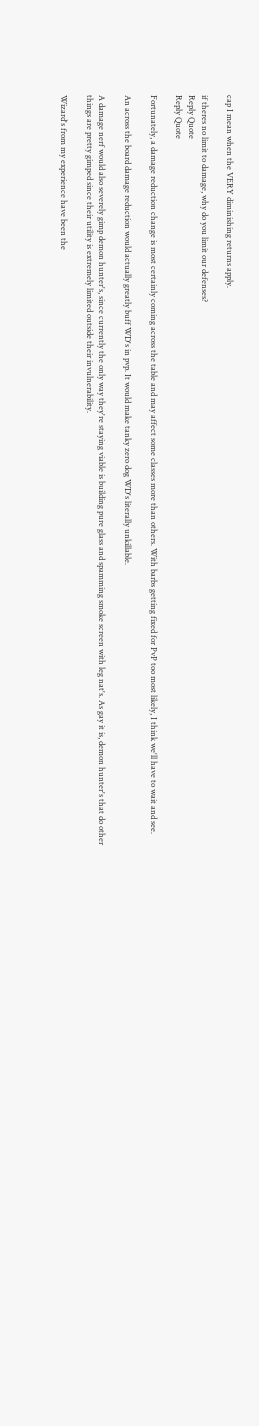cap I mean when the VERY diminishing returns apply.

if theres no limit to damage, why do you limit our defenses?
Reply Quote
Reply Quote

Fortunately, a damage reduction change is most certainly coming across the table and may affect some classes more than others. With barbs getting fixed for PvP too most likely, I think we'll have to wait and see.

An across the board damage reduction would actually greatly buff WD's in pvp. It would make tanky zero dog WD's literally unkillable.

A damage nerf would also severely gimp demon hunter's, since currently the only way they're staying viable is building pure glass and spamming smoke screen with leg nat's. As gay it is, demon hunter's that do other things are pretty gimped since their utility is extremely limited outside their invulnerability.

Wizard's from my experience have been the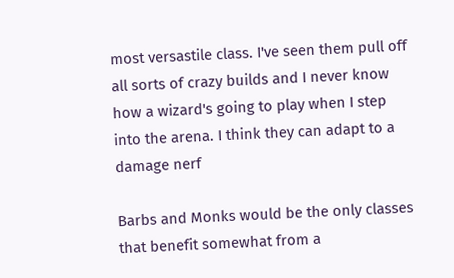most versastile class. I've seen them pull off all sorts of crazy builds and I never know how a wizard's going to play when I step into the arena. I think they can adapt to a damage nerf

Barbs and Monks would be the only classes that benefit somewhat from a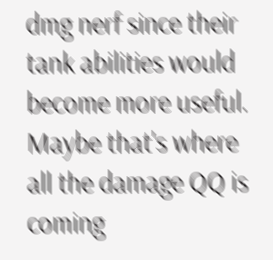dmg nerf since their tank abilities would become more useful. Maybe that's where all the damage QQ is coming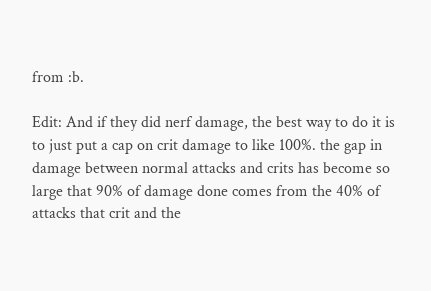from :b.

Edit: And if they did nerf damage, the best way to do it is to just put a cap on crit damage to like 100%. the gap in damage between normal attacks and crits has become so large that 90% of damage done comes from the 40% of attacks that crit and the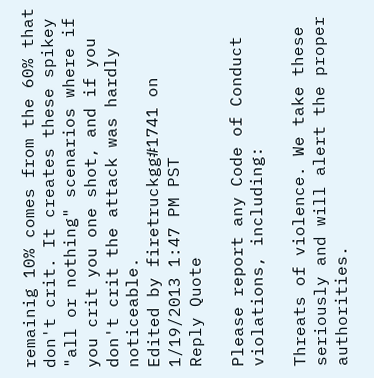remainig 10% comes from the 60% that don't crit. It creates these spikey "all or nothing" scenarios where if you crit you one shot, and if you don't crit the attack was hardly noticeable.
Edited by firetruckgg#1741 on 1/19/2013 1:47 PM PST
Reply Quote

Please report any Code of Conduct violations, including:

Threats of violence. We take these seriously and will alert the proper authorities.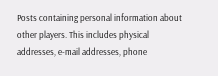Posts containing personal information about other players. This includes physical addresses, e-mail addresses, phone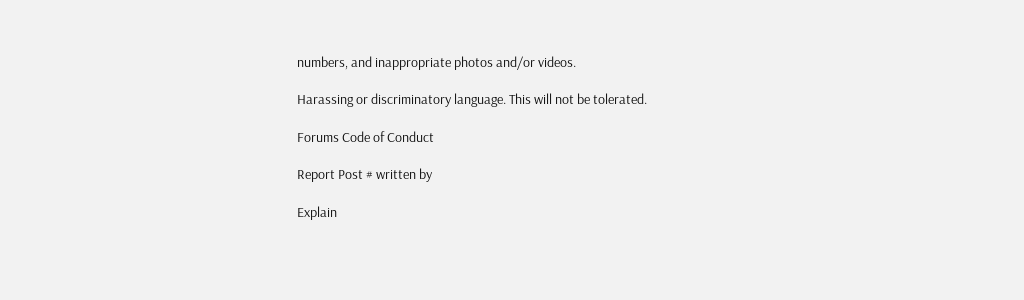numbers, and inappropriate photos and/or videos.

Harassing or discriminatory language. This will not be tolerated.

Forums Code of Conduct

Report Post # written by

Explain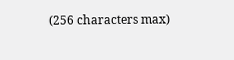(256 characters max)